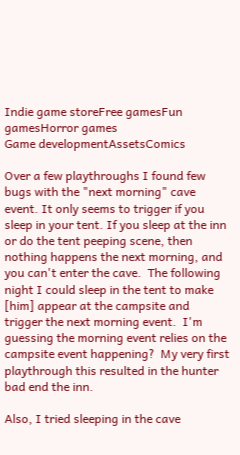Indie game storeFree gamesFun gamesHorror games
Game developmentAssetsComics

Over a few playthroughs I found few bugs with the "next morning" cave event. It only seems to trigger if you sleep in your tent. If you sleep at the inn or do the tent peeping scene, then nothing happens the next morning, and you can't enter the cave.  The following night I could sleep in the tent to make [him] appear at the campsite and trigger the next morning event.  I'm guessing the morning event relies on the campsite event happening?  My very first playthrough this resulted in the hunter bad end the inn.

Also, I tried sleeping in the cave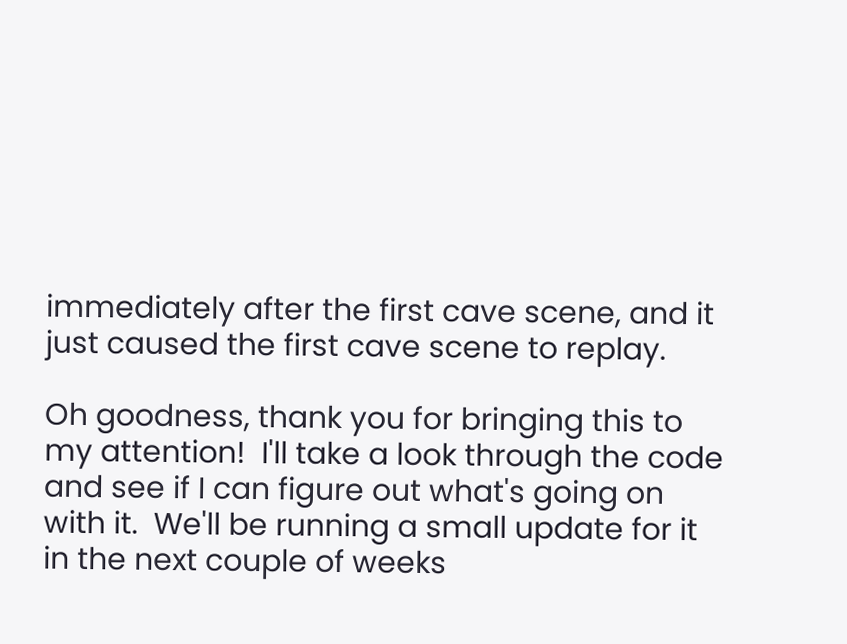immediately after the first cave scene, and it just caused the first cave scene to replay.

Oh goodness, thank you for bringing this to my attention!  I'll take a look through the code and see if I can figure out what's going on with it.  We'll be running a small update for it in the next couple of weeks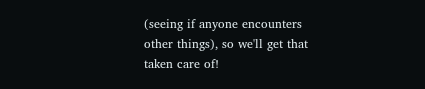(seeing if anyone encounters other things), so we'll get that taken care of!